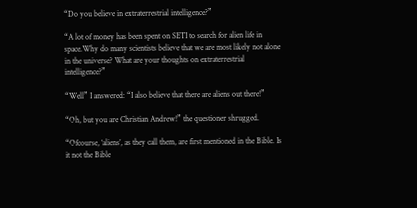“Do you believe in extraterrestrial intelligence?”

“A lot of money has been spent on SETI to search for alien life in space.Why do many scientists believe that we are most likely not alone in the universe? What are your thoughts on extraterrestrial intelligence?”

“Well” I answered: “I also believe that there are aliens out there!”

“Oh, but you are Christian Andrew!” the questioner shrugged.

“Ofcourse, ‘aliens’, as they call them, are first mentioned in the Bible. Is it not the Bible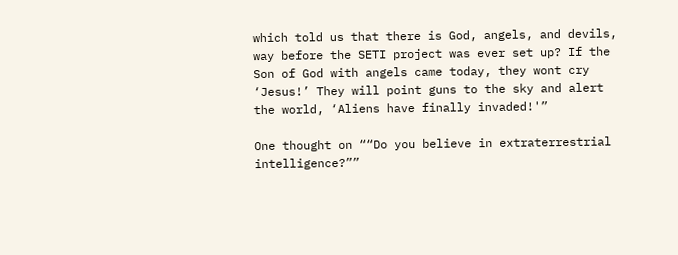which told us that there is God, angels, and devils, way before the SETI project was ever set up? If the Son of God with angels came today, they wont cry ‘Jesus!’ They will point guns to the sky and alert the world, ‘Aliens have finally invaded!'”

One thought on ““Do you believe in extraterrestrial intelligence?””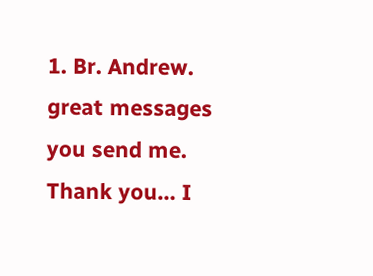1. Br. Andrew. great messages you send me. Thank you… I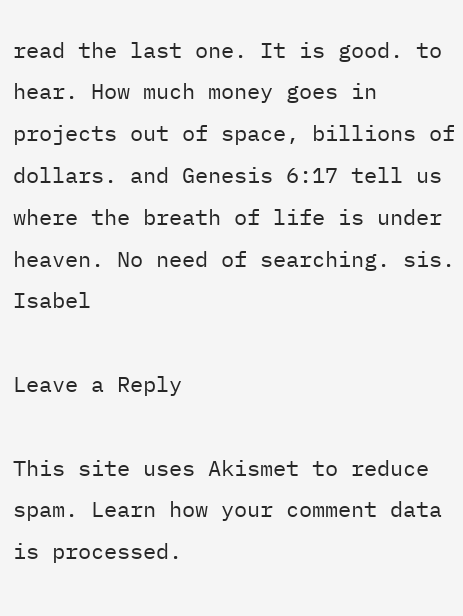read the last one. It is good. to hear. How much money goes in projects out of space, billions of dollars. and Genesis 6:17 tell us where the breath of life is under heaven. No need of searching. sis. Isabel

Leave a Reply

This site uses Akismet to reduce spam. Learn how your comment data is processed.